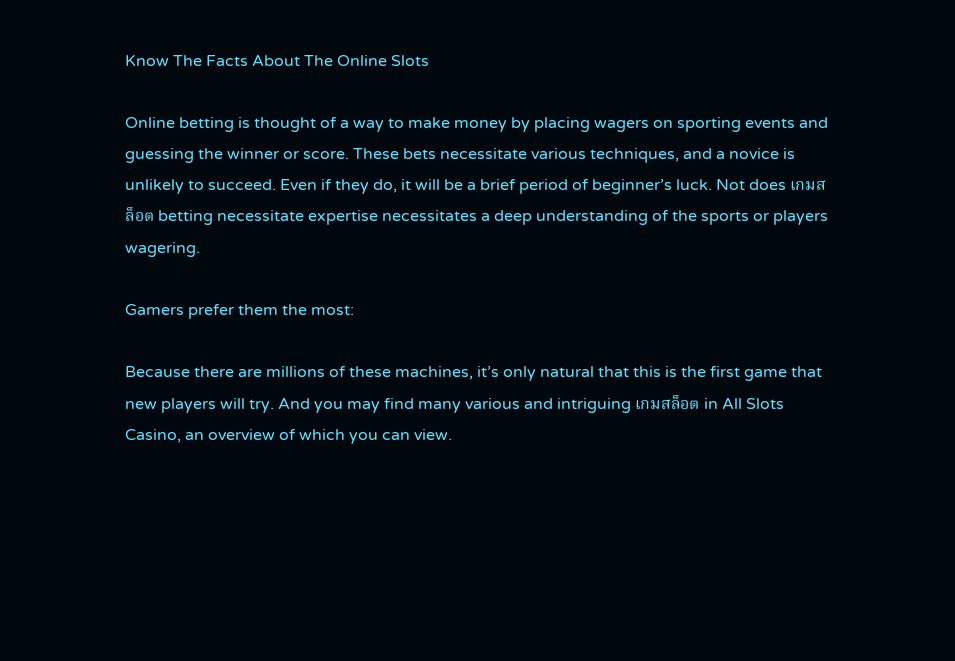Know The Facts About The Online Slots

Online betting is thought of a way to make money by placing wagers on sporting events and guessing the winner or score. These bets necessitate various techniques, and a novice is unlikely to succeed. Even if they do, it will be a brief period of beginner’s luck. Not does เกมสล็อต betting necessitate expertise necessitates a deep understanding of the sports or players wagering.

Gamers prefer them the most:

Because there are millions of these machines, it’s only natural that this is the first game that new players will try. And you may find many various and intriguing เกมสล็อต in All Slots Casino, an overview of which you can view.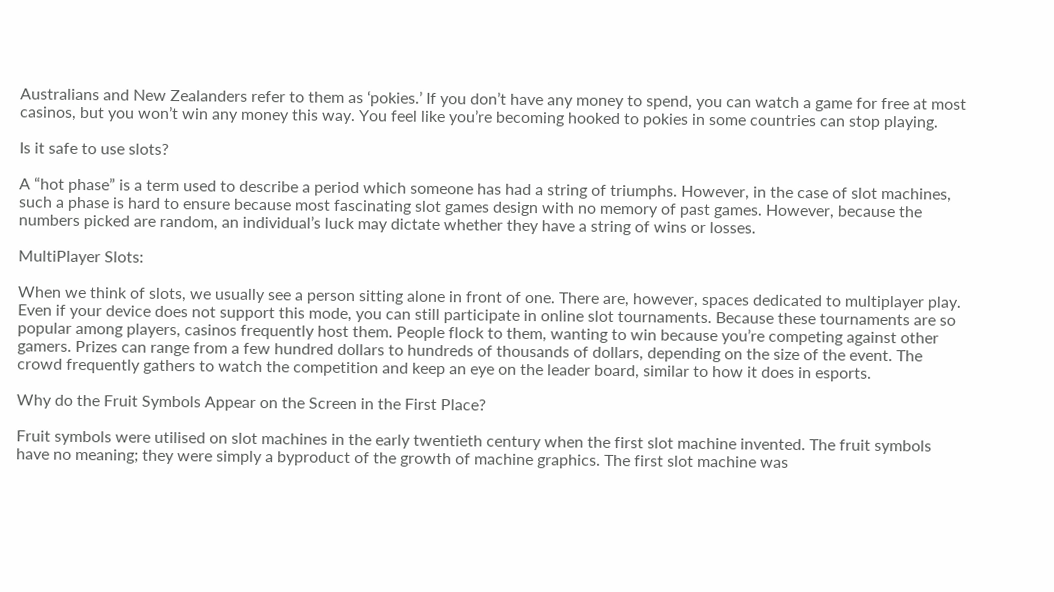Australians and New Zealanders refer to them as ‘pokies.’ If you don’t have any money to spend, you can watch a game for free at most casinos, but you won’t win any money this way. You feel like you’re becoming hooked to pokies in some countries can stop playing.

Is it safe to use slots?

A “hot phase” is a term used to describe a period which someone has had a string of triumphs. However, in the case of slot machines, such a phase is hard to ensure because most fascinating slot games design with no memory of past games. However, because the numbers picked are random, an individual’s luck may dictate whether they have a string of wins or losses.

MultiPlayer Slots:

When we think of slots, we usually see a person sitting alone in front of one. There are, however, spaces dedicated to multiplayer play. Even if your device does not support this mode, you can still participate in online slot tournaments. Because these tournaments are so popular among players, casinos frequently host them. People flock to them, wanting to win because you’re competing against other gamers. Prizes can range from a few hundred dollars to hundreds of thousands of dollars, depending on the size of the event. The crowd frequently gathers to watch the competition and keep an eye on the leader board, similar to how it does in esports.

Why do the Fruit Symbols Appear on the Screen in the First Place?

Fruit symbols were utilised on slot machines in the early twentieth century when the first slot machine invented. The fruit symbols have no meaning; they were simply a byproduct of the growth of machine graphics. The first slot machine was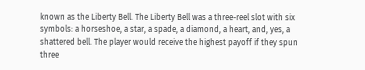known as the Liberty Bell. The Liberty Bell was a three-reel slot with six symbols: a horseshoe, a star, a spade, a diamond, a heart, and, yes, a shattered bell. The player would receive the highest payoff if they spun three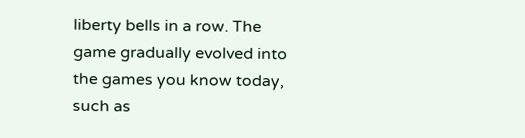liberty bells in a row. The game gradually evolved into the games you know today, such as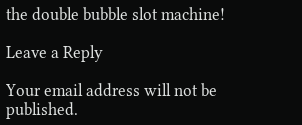the double bubble slot machine!

Leave a Reply

Your email address will not be published.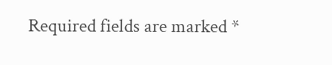Required fields are marked *